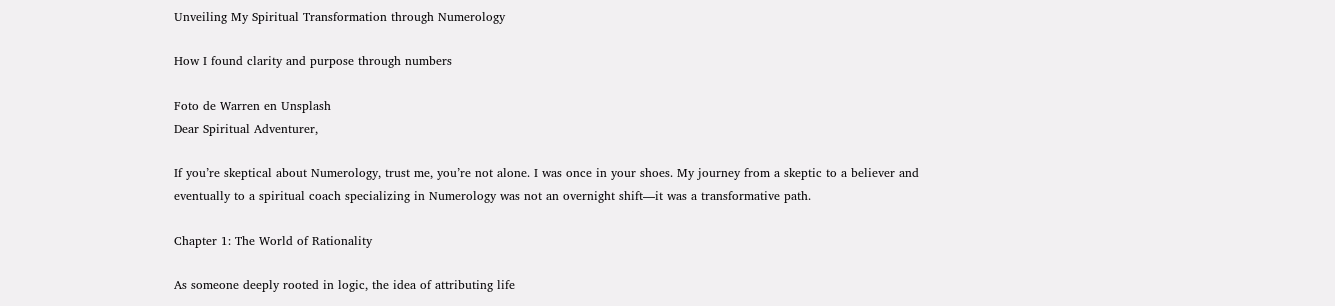Unveiling My Spiritual Transformation through Numerology

How I found clarity and purpose through numbers

Foto de Warren en Unsplash
Dear Spiritual Adventurer,

If you’re skeptical about Numerology, trust me, you’re not alone. I was once in your shoes. My journey from a skeptic to a believer and eventually to a spiritual coach specializing in Numerology was not an overnight shift—it was a transformative path.

Chapter 1: The World of Rationality

As someone deeply rooted in logic, the idea of attributing life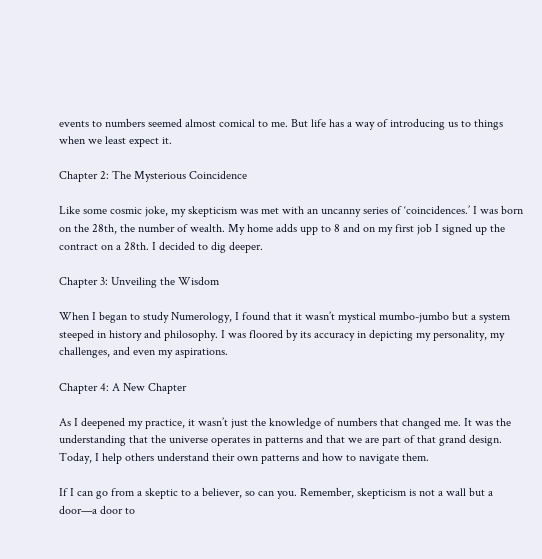events to numbers seemed almost comical to me. But life has a way of introducing us to things when we least expect it.

Chapter 2: The Mysterious Coincidence

Like some cosmic joke, my skepticism was met with an uncanny series of ‘coincidences.’ I was born on the 28th, the number of wealth. My home adds upp to 8 and on my first job I signed up the contract on a 28th. I decided to dig deeper.

Chapter 3: Unveiling the Wisdom

When I began to study Numerology, I found that it wasn’t mystical mumbo-jumbo but a system steeped in history and philosophy. I was floored by its accuracy in depicting my personality, my challenges, and even my aspirations.

Chapter 4: A New Chapter

As I deepened my practice, it wasn’t just the knowledge of numbers that changed me. It was the understanding that the universe operates in patterns and that we are part of that grand design. Today, I help others understand their own patterns and how to navigate them.

If I can go from a skeptic to a believer, so can you. Remember, skepticism is not a wall but a door—a door to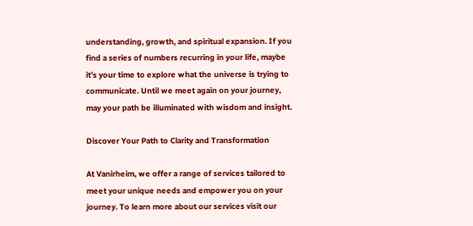understanding, growth, and spiritual expansion. If you find a series of numbers recurring in your life, maybe it’s your time to explore what the universe is trying to communicate. Until we meet again on your journey, may your path be illuminated with wisdom and insight.

Discover Your Path to Clarity and Transformation

At Vanirheim, we offer a range of services tailored to meet your unique needs and empower you on your journey. To learn more about our services visit our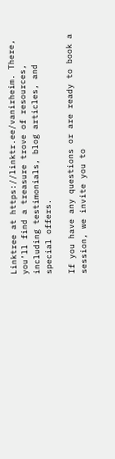Linktree at https://linktr.ee/vanirheim. There, you’ll find a treasure trove of resources, including testimonials, blog articles, and special offers.

If you have any questions or are ready to book a session, we invite you to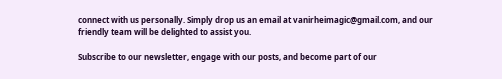connect with us personally. Simply drop us an email at vanirheimagic@gmail.com, and our friendly team will be delighted to assist you.

Subscribe to our newsletter, engage with our posts, and become part of our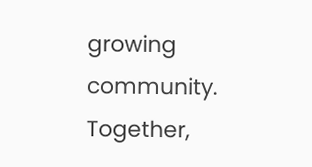growing community. Together,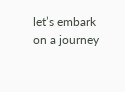let’s embark on a journey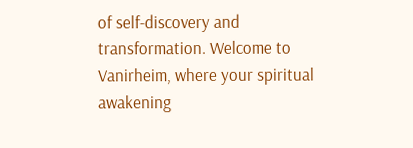of self-discovery and transformation. Welcome to Vanirheim, where your spiritual awakening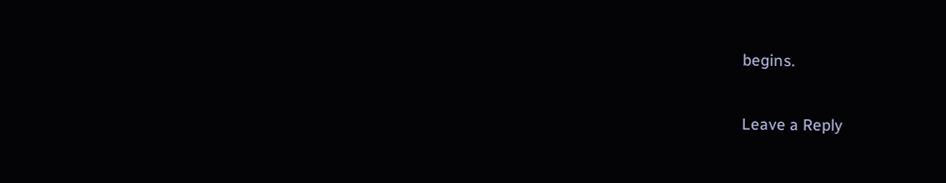begins.

Leave a Reply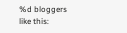%d bloggers like this: